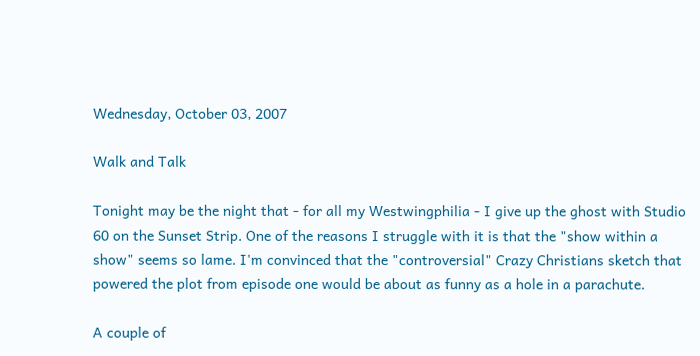Wednesday, October 03, 2007

Walk and Talk

Tonight may be the night that - for all my Westwingphilia - I give up the ghost with Studio 60 on the Sunset Strip. One of the reasons I struggle with it is that the "show within a show" seems so lame. I'm convinced that the "controversial" Crazy Christians sketch that powered the plot from episode one would be about as funny as a hole in a parachute.

A couple of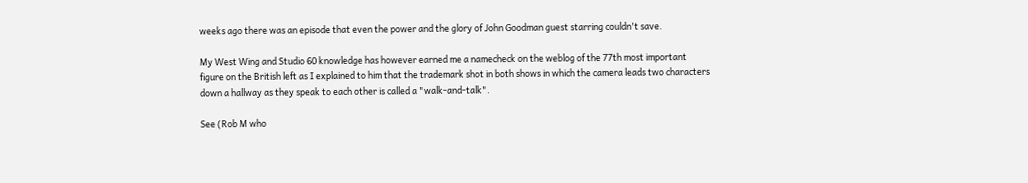weeks ago there was an episode that even the power and the glory of John Goodman guest starring couldn't save.

My West Wing and Studio 60 knowledge has however earned me a namecheck on the weblog of the 77th most important figure on the British left as I explained to him that the trademark shot in both shows in which the camera leads two characters down a hallway as they speak to each other is called a "walk-and-talk".

See (Rob M who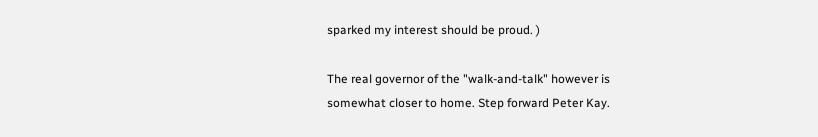sparked my interest should be proud. )

The real governor of the "walk-and-talk" however is somewhat closer to home. Step forward Peter Kay.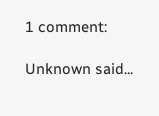1 comment:

Unknown said...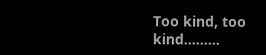Too kind, too kind.........